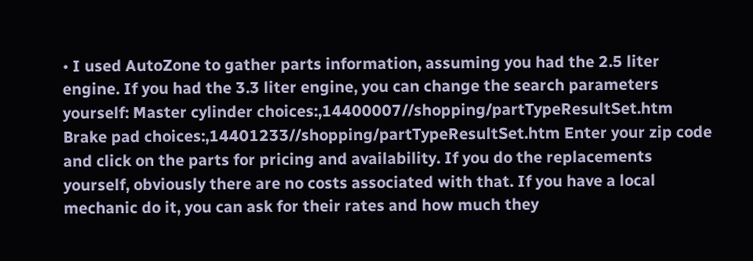• I used AutoZone to gather parts information, assuming you had the 2.5 liter engine. If you had the 3.3 liter engine, you can change the search parameters yourself: Master cylinder choices:,14400007//shopping/partTypeResultSet.htm Brake pad choices:,14401233//shopping/partTypeResultSet.htm Enter your zip code and click on the parts for pricing and availability. If you do the replacements yourself, obviously there are no costs associated with that. If you have a local mechanic do it, you can ask for their rates and how much they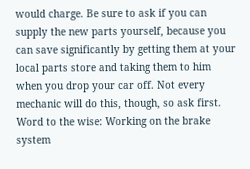would charge. Be sure to ask if you can supply the new parts yourself, because you can save significantly by getting them at your local parts store and taking them to him when you drop your car off. Not every mechanic will do this, though, so ask first. Word to the wise: Working on the brake system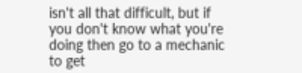isn't all that difficult, but if you don't know what you're doing then go to a mechanic to get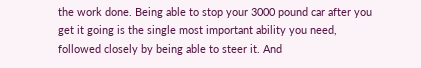the work done. Being able to stop your 3000 pound car after you get it going is the single most important ability you need, followed closely by being able to steer it. And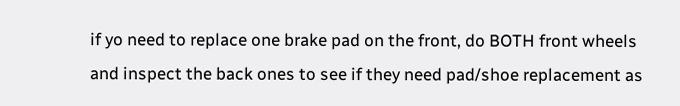if yo need to replace one brake pad on the front, do BOTH front wheels and inspect the back ones to see if they need pad/shoe replacement as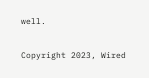well.

Copyright 2023, Wired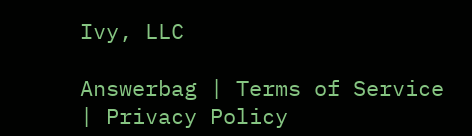Ivy, LLC

Answerbag | Terms of Service | Privacy Policy